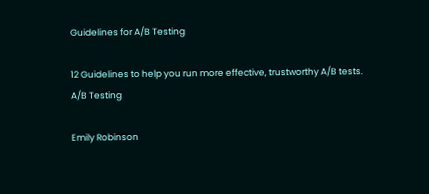Guidelines for A/B Testing

12 Guidelines to help you run more effective, trustworthy A/B tests.
A/B Testing

Emily Robinson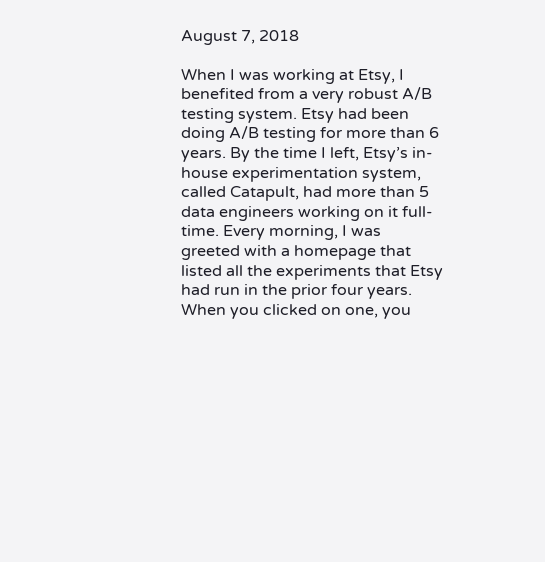August 7, 2018

When I was working at Etsy, I benefited from a very robust A/B testing system. Etsy had been doing A/B testing for more than 6 years. By the time I left, Etsy’s in-house experimentation system, called Catapult, had more than 5 data engineers working on it full-time. Every morning, I was greeted with a homepage that listed all the experiments that Etsy had run in the prior four years. When you clicked on one, you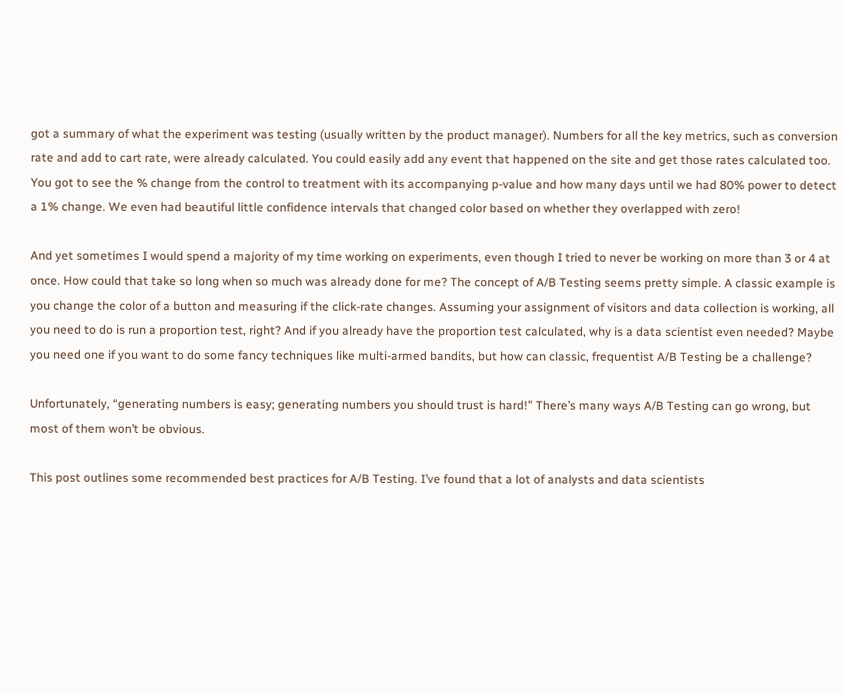got a summary of what the experiment was testing (usually written by the product manager). Numbers for all the key metrics, such as conversion rate and add to cart rate, were already calculated. You could easily add any event that happened on the site and get those rates calculated too. You got to see the % change from the control to treatment with its accompanying p-value and how many days until we had 80% power to detect a 1% change. We even had beautiful little confidence intervals that changed color based on whether they overlapped with zero!

And yet sometimes I would spend a majority of my time working on experiments, even though I tried to never be working on more than 3 or 4 at once. How could that take so long when so much was already done for me? The concept of A/B Testing seems pretty simple. A classic example is you change the color of a button and measuring if the click-rate changes. Assuming your assignment of visitors and data collection is working, all you need to do is run a proportion test, right? And if you already have the proportion test calculated, why is a data scientist even needed? Maybe you need one if you want to do some fancy techniques like multi-armed bandits, but how can classic, frequentist A/B Testing be a challenge?

Unfortunately, “generating numbers is easy; generating numbers you should trust is hard!” There’s many ways A/B Testing can go wrong, but most of them won’t be obvious.

This post outlines some recommended best practices for A/B Testing. I’ve found that a lot of analysts and data scientists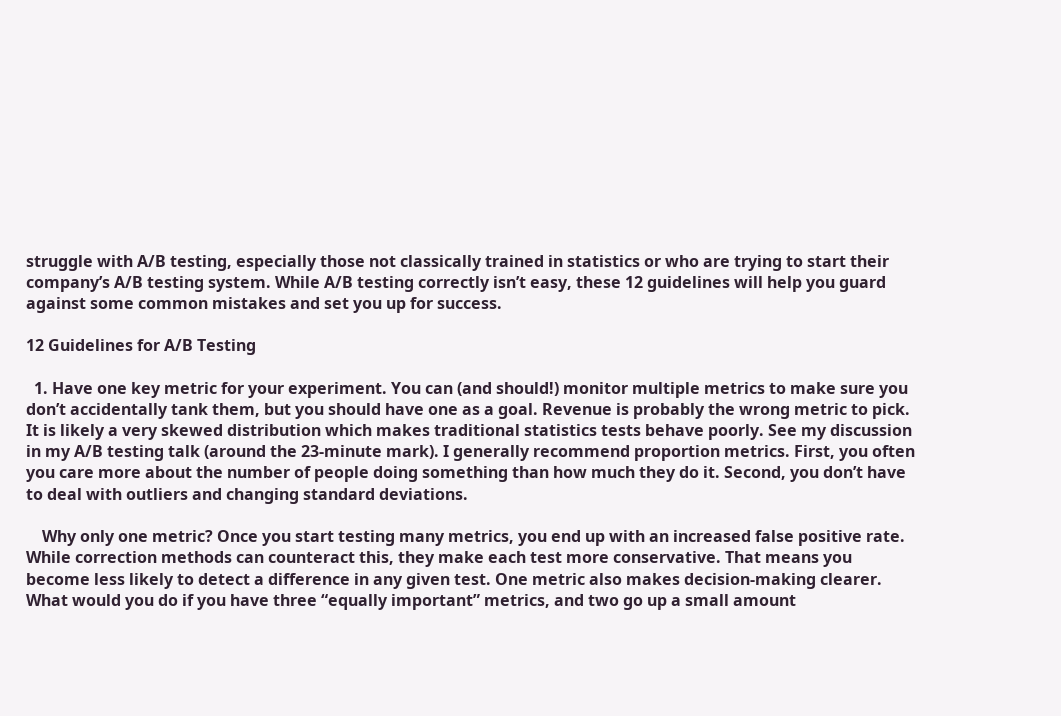struggle with A/B testing, especially those not classically trained in statistics or who are trying to start their company’s A/B testing system. While A/B testing correctly isn’t easy, these 12 guidelines will help you guard against some common mistakes and set you up for success.

12 Guidelines for A/B Testing

  1. Have one key metric for your experiment. You can (and should!) monitor multiple metrics to make sure you don’t accidentally tank them, but you should have one as a goal. Revenue is probably the wrong metric to pick. It is likely a very skewed distribution which makes traditional statistics tests behave poorly. See my discussion in my A/B testing talk (around the 23-minute mark). I generally recommend proportion metrics. First, you often you care more about the number of people doing something than how much they do it. Second, you don’t have to deal with outliers and changing standard deviations.

    Why only one metric? Once you start testing many metrics, you end up with an increased false positive rate. While correction methods can counteract this, they make each test more conservative. That means you become less likely to detect a difference in any given test. One metric also makes decision-making clearer. What would you do if you have three “equally important” metrics, and two go up a small amount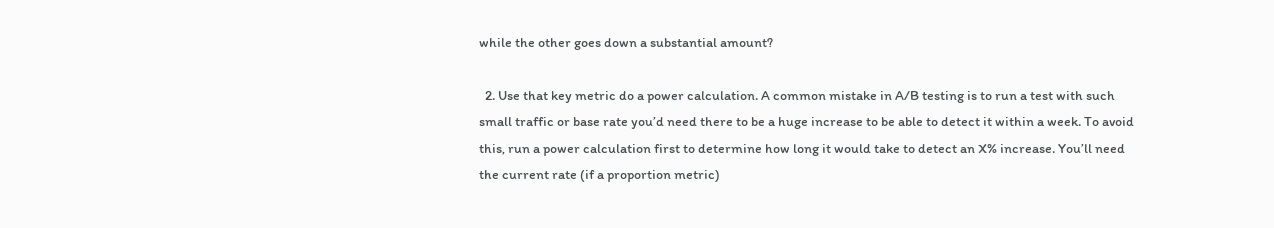while the other goes down a substantial amount?

  2. Use that key metric do a power calculation. A common mistake in A/B testing is to run a test with such small traffic or base rate you’d need there to be a huge increase to be able to detect it within a week. To avoid this, run a power calculation first to determine how long it would take to detect an X% increase. You’ll need the current rate (if a proportion metric)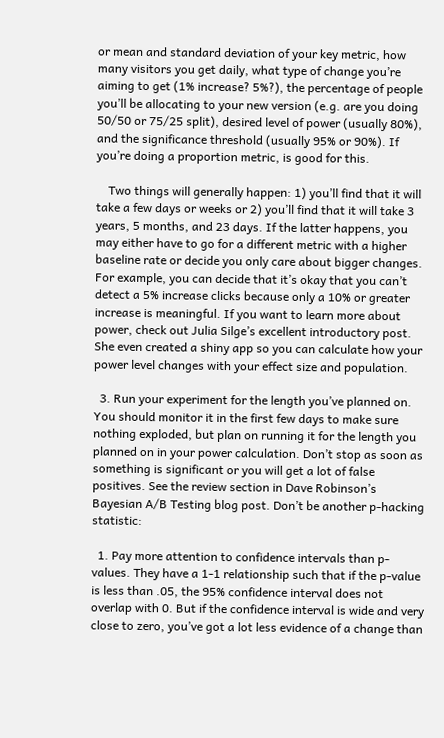or mean and standard deviation of your key metric, how many visitors you get daily, what type of change you’re aiming to get (1% increase? 5%?), the percentage of people you’ll be allocating to your new version (e.g. are you doing 50/50 or 75/25 split), desired level of power (usually 80%), and the significance threshold (usually 95% or 90%). If you’re doing a proportion metric, is good for this.

    Two things will generally happen: 1) you’ll find that it will take a few days or weeks or 2) you’ll find that it will take 3 years, 5 months, and 23 days. If the latter happens, you may either have to go for a different metric with a higher baseline rate or decide you only care about bigger changes. For example, you can decide that it’s okay that you can’t detect a 5% increase clicks because only a 10% or greater increase is meaningful. If you want to learn more about power, check out Julia Silge’s excellent introductory post. She even created a shiny app so you can calculate how your power level changes with your effect size and population.

  3. Run your experiment for the length you’ve planned on. You should monitor it in the first few days to make sure nothing exploded, but plan on running it for the length you planned on in your power calculation. Don’t stop as soon as something is significant or you will get a lot of false positives. See the review section in Dave Robinson’s Bayesian A/B Testing blog post. Don’t be another p-hacking statistic:

  1. Pay more attention to confidence intervals than p-values. They have a 1-1 relationship such that if the p-value is less than .05, the 95% confidence interval does not overlap with 0. But if the confidence interval is wide and very close to zero, you’ve got a lot less evidence of a change than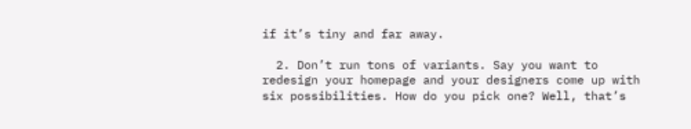if it’s tiny and far away.

  2. Don’t run tons of variants. Say you want to redesign your homepage and your designers come up with six possibilities. How do you pick one? Well, that’s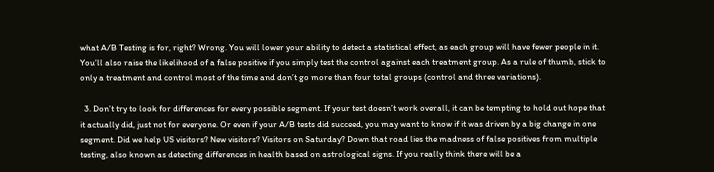what A/B Testing is for, right? Wrong. You will lower your ability to detect a statistical effect, as each group will have fewer people in it. You’ll also raise the likelihood of a false positive if you simply test the control against each treatment group. As a rule of thumb, stick to only a treatment and control most of the time and don’t go more than four total groups (control and three variations).

  3. Don’t try to look for differences for every possible segment. If your test doesn’t work overall, it can be tempting to hold out hope that it actually did, just not for everyone. Or even if your A/B tests did succeed, you may want to know if it was driven by a big change in one segment. Did we help US visitors? New visitors? Visitors on Saturday? Down that road lies the madness of false positives from multiple testing, also known as detecting differences in health based on astrological signs. If you really think there will be a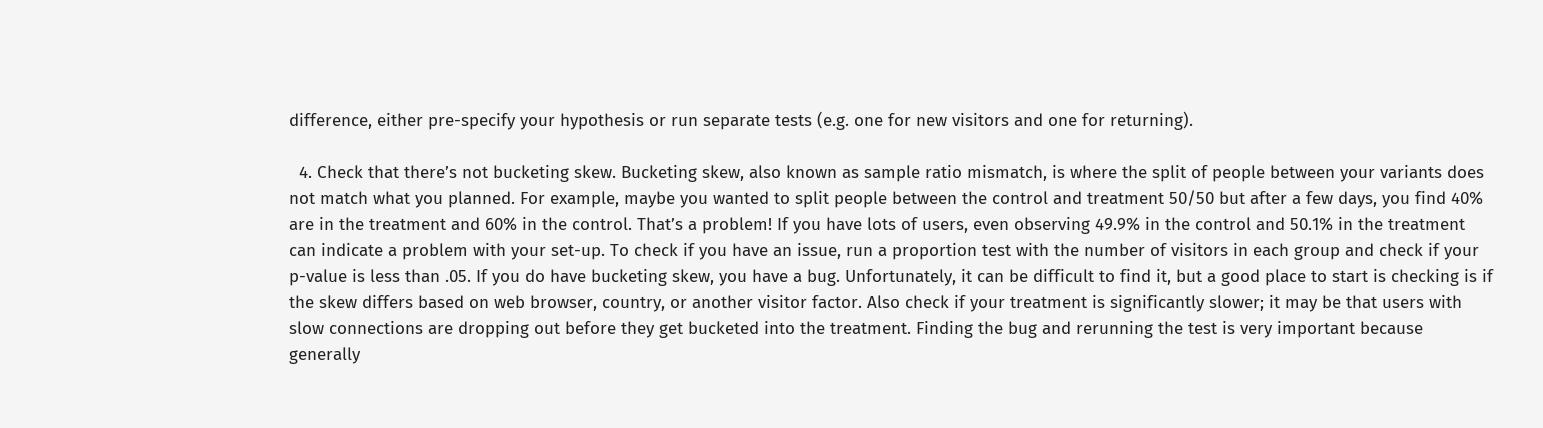difference, either pre-specify your hypothesis or run separate tests (e.g. one for new visitors and one for returning).

  4. Check that there’s not bucketing skew. Bucketing skew, also known as sample ratio mismatch, is where the split of people between your variants does not match what you planned. For example, maybe you wanted to split people between the control and treatment 50/50 but after a few days, you find 40% are in the treatment and 60% in the control. That’s a problem! If you have lots of users, even observing 49.9% in the control and 50.1% in the treatment can indicate a problem with your set-up. To check if you have an issue, run a proportion test with the number of visitors in each group and check if your p-value is less than .05. If you do have bucketing skew, you have a bug. Unfortunately, it can be difficult to find it, but a good place to start is checking is if the skew differs based on web browser, country, or another visitor factor. Also check if your treatment is significantly slower; it may be that users with slow connections are dropping out before they get bucketed into the treatment. Finding the bug and rerunning the test is very important because generally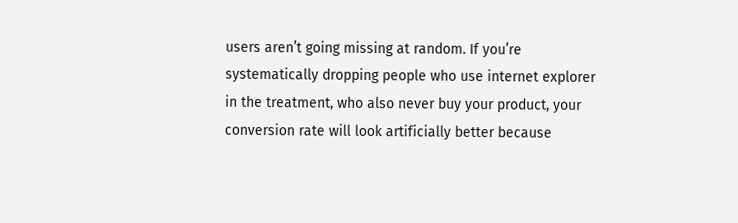users aren’t going missing at random. If you’re systematically dropping people who use internet explorer in the treatment, who also never buy your product, your conversion rate will look artificially better because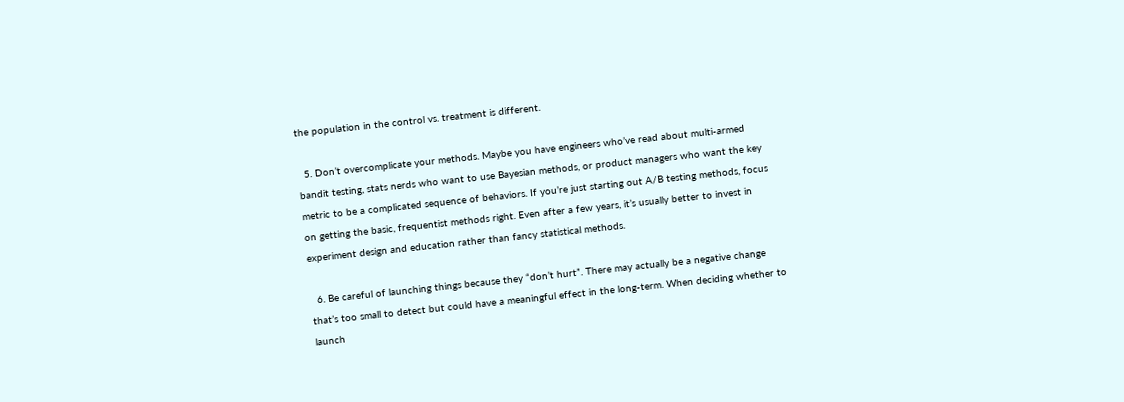the population in the control vs. treatment is different.

  5. Don’t overcomplicate your methods. Maybe you have engineers who’ve read about multi-armed bandit testing, stats nerds who want to use Bayesian methods, or product managers who want the key metric to be a complicated sequence of behaviors. If you’re just starting out A/B testing methods, focus on getting the basic, frequentist methods right. Even after a few years, it’s usually better to invest in experiment design and education rather than fancy statistical methods.

  6. Be careful of launching things because they “don’t hurt”. There may actually be a negative change that’s too small to detect but could have a meaningful effect in the long-term. When deciding whether to launch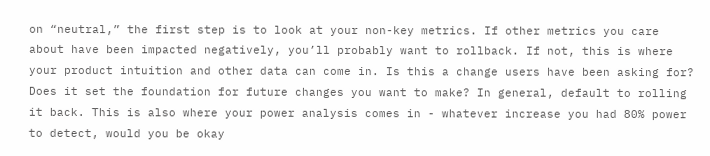on “neutral,” the first step is to look at your non-key metrics. If other metrics you care about have been impacted negatively, you’ll probably want to rollback. If not, this is where your product intuition and other data can come in. Is this a change users have been asking for? Does it set the foundation for future changes you want to make? In general, default to rolling it back. This is also where your power analysis comes in - whatever increase you had 80% power to detect, would you be okay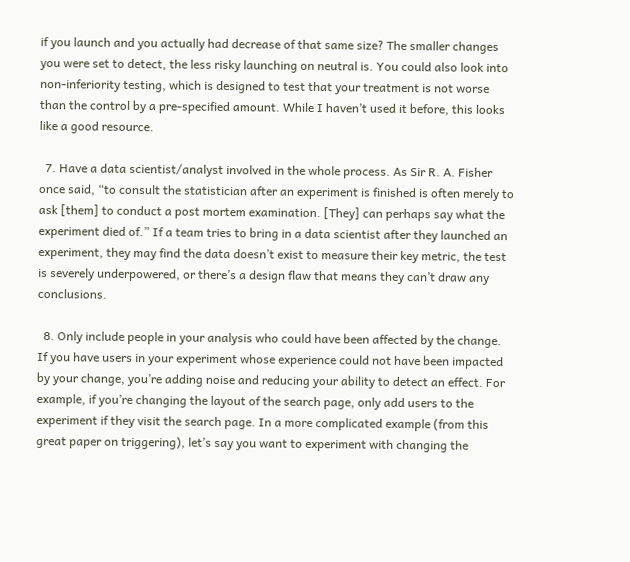if you launch and you actually had decrease of that same size? The smaller changes you were set to detect, the less risky launching on neutral is. You could also look into non-inferiority testing, which is designed to test that your treatment is not worse than the control by a pre-specified amount. While I haven’t used it before, this looks like a good resource.

  7. Have a data scientist/analyst involved in the whole process. As Sir R. A. Fisher once said, “to consult the statistician after an experiment is finished is often merely to ask [them] to conduct a post mortem examination. [They] can perhaps say what the experiment died of.” If a team tries to bring in a data scientist after they launched an experiment, they may find the data doesn’t exist to measure their key metric, the test is severely underpowered, or there’s a design flaw that means they can’t draw any conclusions.

  8. Only include people in your analysis who could have been affected by the change. If you have users in your experiment whose experience could not have been impacted by your change, you’re adding noise and reducing your ability to detect an effect. For example, if you’re changing the layout of the search page, only add users to the experiment if they visit the search page. In a more complicated example (from this great paper on triggering), let’s say you want to experiment with changing the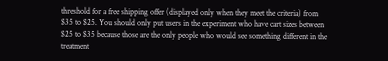threshold for a free shipping offer (displayed only when they meet the criteria) from $35 to $25. You should only put users in the experiment who have cart sizes between $25 to $35 because those are the only people who would see something different in the treatment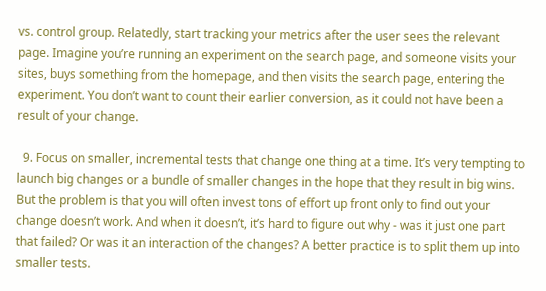vs. control group. Relatedly, start tracking your metrics after the user sees the relevant page. Imagine you’re running an experiment on the search page, and someone visits your sites, buys something from the homepage, and then visits the search page, entering the experiment. You don’t want to count their earlier conversion, as it could not have been a result of your change.

  9. Focus on smaller, incremental tests that change one thing at a time. It’s very tempting to launch big changes or a bundle of smaller changes in the hope that they result in big wins. But the problem is that you will often invest tons of effort up front only to find out your change doesn’t work. And when it doesn’t, it’s hard to figure out why - was it just one part that failed? Or was it an interaction of the changes? A better practice is to split them up into smaller tests.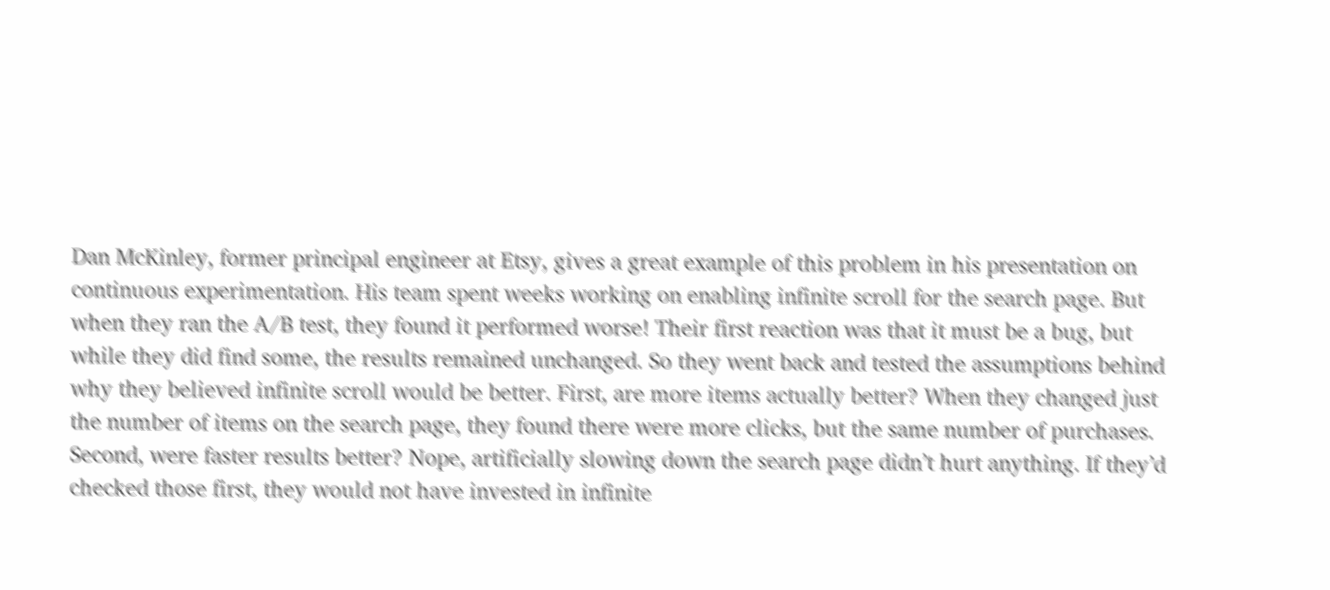Dan McKinley, former principal engineer at Etsy, gives a great example of this problem in his presentation on continuous experimentation. His team spent weeks working on enabling infinite scroll for the search page. But when they ran the A/B test, they found it performed worse! Their first reaction was that it must be a bug, but while they did find some, the results remained unchanged. So they went back and tested the assumptions behind why they believed infinite scroll would be better. First, are more items actually better? When they changed just the number of items on the search page, they found there were more clicks, but the same number of purchases. Second, were faster results better? Nope, artificially slowing down the search page didn’t hurt anything. If they’d checked those first, they would not have invested in infinite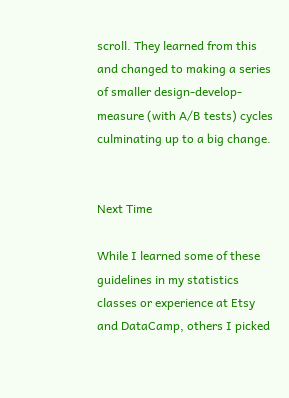scroll. They learned from this and changed to making a series of smaller design-develop-measure (with A/B tests) cycles culminating up to a big change.


Next Time

While I learned some of these guidelines in my statistics classes or experience at Etsy and DataCamp, others I picked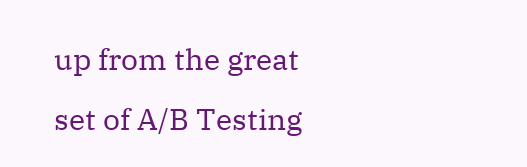up from the great set of A/B Testing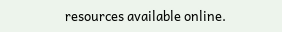resources available online.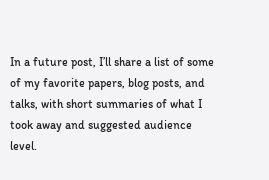In a future post, I’ll share a list of some of my favorite papers, blog posts, and talks, with short summaries of what I took away and suggested audience level.